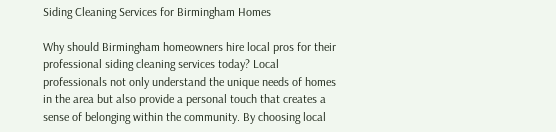Siding Cleaning Services for Birmingham Homes

Why should Birmingham homeowners hire local pros for their professional siding cleaning services today? Local professionals not only understand the unique needs of homes in the area but also provide a personal touch that creates a sense of belonging within the community. By choosing local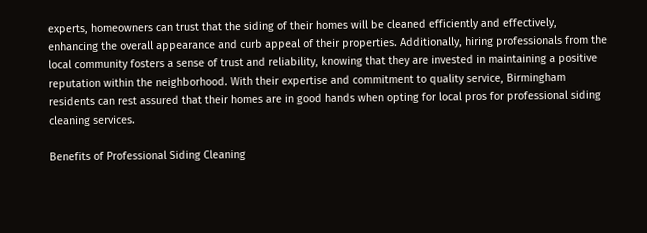experts, homeowners can trust that the siding of their homes will be cleaned efficiently and effectively, enhancing the overall appearance and curb appeal of their properties. Additionally, hiring professionals from the local community fosters a sense of trust and reliability, knowing that they are invested in maintaining a positive reputation within the neighborhood. With their expertise and commitment to quality service, Birmingham residents can rest assured that their homes are in good hands when opting for local pros for professional siding cleaning services.

Benefits of Professional Siding Cleaning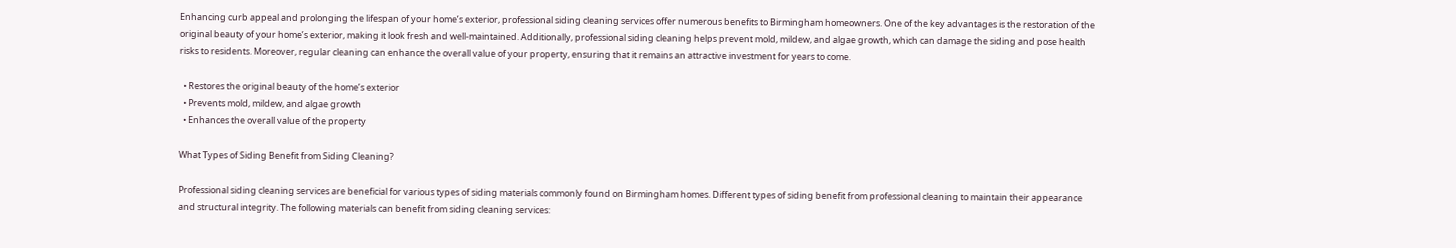Enhancing curb appeal and prolonging the lifespan of your home’s exterior, professional siding cleaning services offer numerous benefits to Birmingham homeowners. One of the key advantages is the restoration of the original beauty of your home’s exterior, making it look fresh and well-maintained. Additionally, professional siding cleaning helps prevent mold, mildew, and algae growth, which can damage the siding and pose health risks to residents. Moreover, regular cleaning can enhance the overall value of your property, ensuring that it remains an attractive investment for years to come.

  • Restores the original beauty of the home’s exterior
  • Prevents mold, mildew, and algae growth
  • Enhances the overall value of the property

What Types of Siding Benefit from Siding Cleaning?

Professional siding cleaning services are beneficial for various types of siding materials commonly found on Birmingham homes. Different types of siding benefit from professional cleaning to maintain their appearance and structural integrity. The following materials can benefit from siding cleaning services: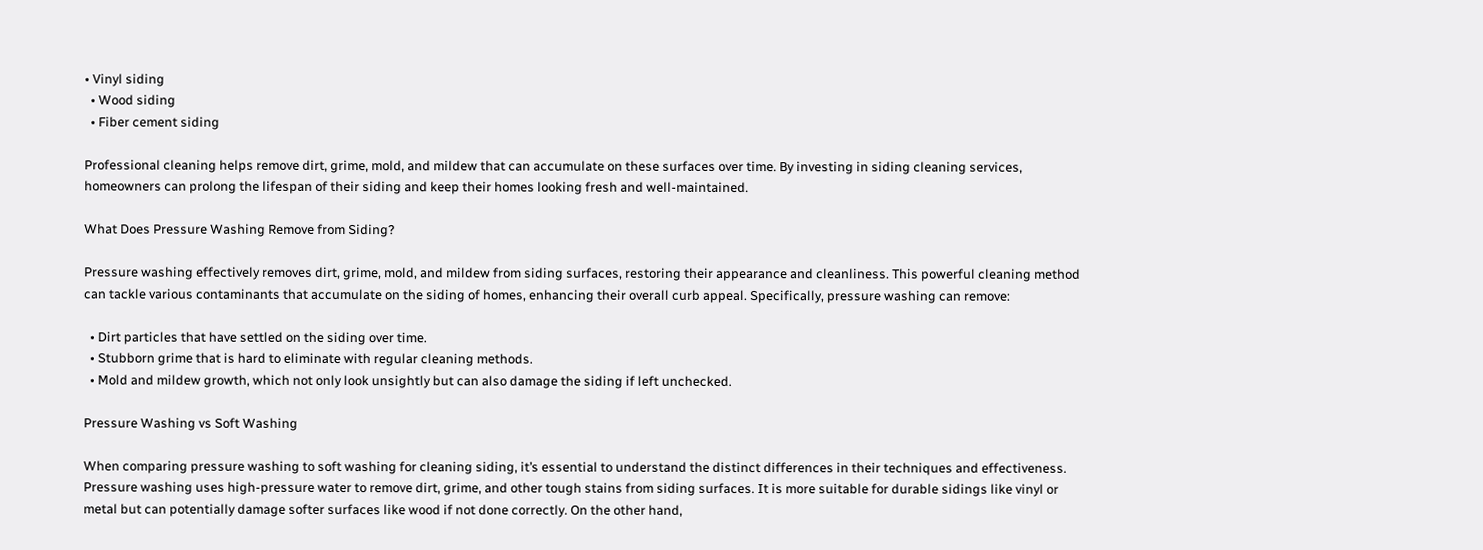• Vinyl siding
  • Wood siding
  • Fiber cement siding

Professional cleaning helps remove dirt, grime, mold, and mildew that can accumulate on these surfaces over time. By investing in siding cleaning services, homeowners can prolong the lifespan of their siding and keep their homes looking fresh and well-maintained.

What Does Pressure Washing Remove from Siding?

Pressure washing effectively removes dirt, grime, mold, and mildew from siding surfaces, restoring their appearance and cleanliness. This powerful cleaning method can tackle various contaminants that accumulate on the siding of homes, enhancing their overall curb appeal. Specifically, pressure washing can remove:

  • Dirt particles that have settled on the siding over time.
  • Stubborn grime that is hard to eliminate with regular cleaning methods.
  • Mold and mildew growth, which not only look unsightly but can also damage the siding if left unchecked.

Pressure Washing vs Soft Washing

When comparing pressure washing to soft washing for cleaning siding, it’s essential to understand the distinct differences in their techniques and effectiveness. Pressure washing uses high-pressure water to remove dirt, grime, and other tough stains from siding surfaces. It is more suitable for durable sidings like vinyl or metal but can potentially damage softer surfaces like wood if not done correctly. On the other hand,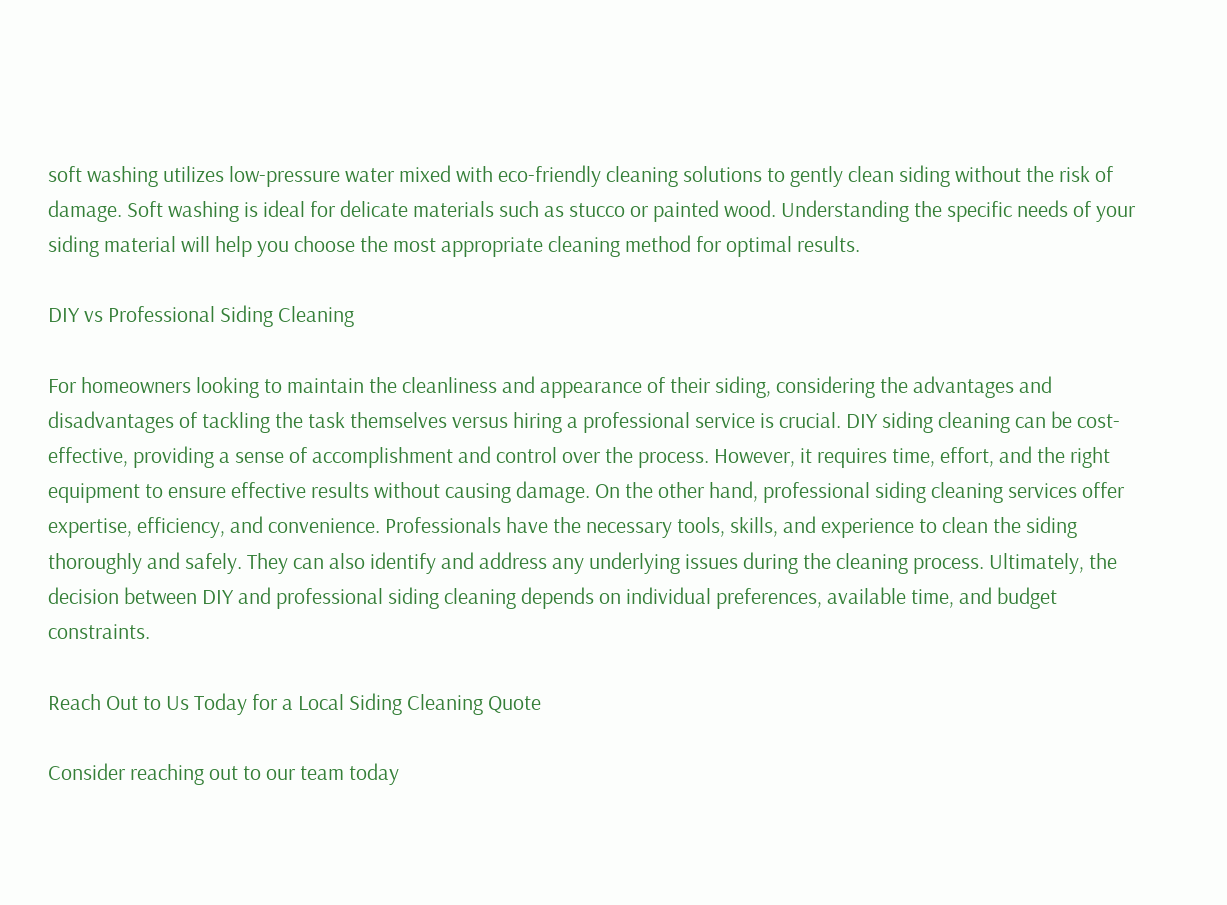soft washing utilizes low-pressure water mixed with eco-friendly cleaning solutions to gently clean siding without the risk of damage. Soft washing is ideal for delicate materials such as stucco or painted wood. Understanding the specific needs of your siding material will help you choose the most appropriate cleaning method for optimal results.

DIY vs Professional Siding Cleaning

For homeowners looking to maintain the cleanliness and appearance of their siding, considering the advantages and disadvantages of tackling the task themselves versus hiring a professional service is crucial. DIY siding cleaning can be cost-effective, providing a sense of accomplishment and control over the process. However, it requires time, effort, and the right equipment to ensure effective results without causing damage. On the other hand, professional siding cleaning services offer expertise, efficiency, and convenience. Professionals have the necessary tools, skills, and experience to clean the siding thoroughly and safely. They can also identify and address any underlying issues during the cleaning process. Ultimately, the decision between DIY and professional siding cleaning depends on individual preferences, available time, and budget constraints.

Reach Out to Us Today for a Local Siding Cleaning Quote

Consider reaching out to our team today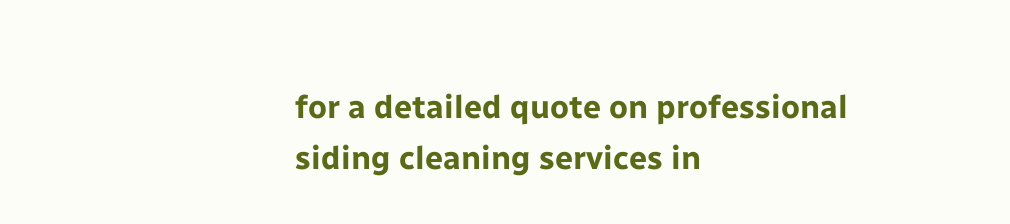for a detailed quote on professional siding cleaning services in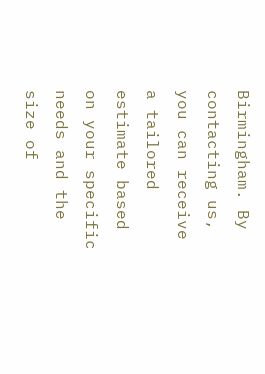Birmingham. By contacting us, you can receive a tailored estimate based on your specific needs and the size of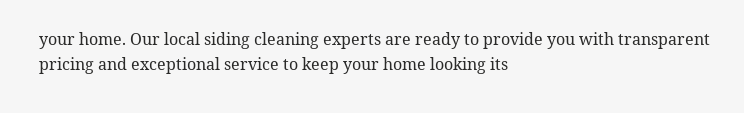your home. Our local siding cleaning experts are ready to provide you with transparent pricing and exceptional service to keep your home looking its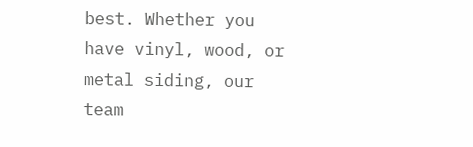best. Whether you have vinyl, wood, or metal siding, our team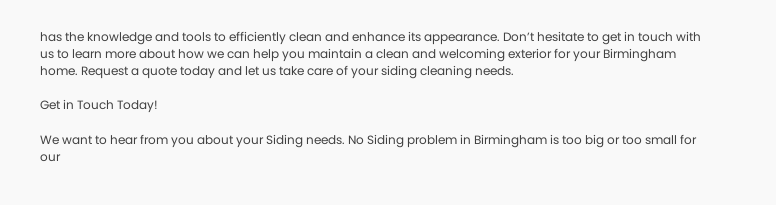has the knowledge and tools to efficiently clean and enhance its appearance. Don’t hesitate to get in touch with us to learn more about how we can help you maintain a clean and welcoming exterior for your Birmingham home. Request a quote today and let us take care of your siding cleaning needs.

Get in Touch Today!

We want to hear from you about your Siding needs. No Siding problem in Birmingham is too big or too small for our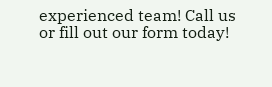experienced team! Call us or fill out our form today!